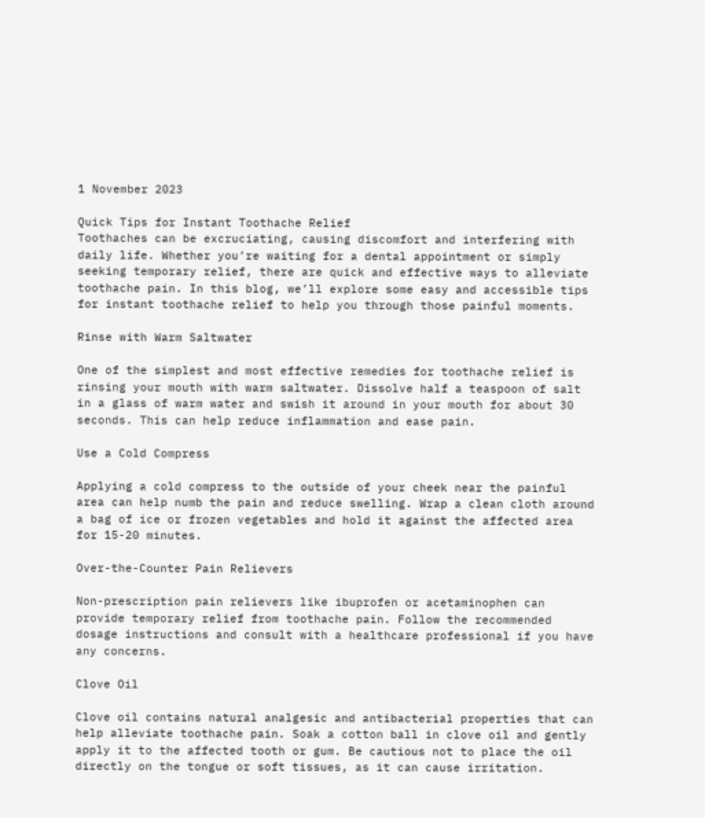1 November 2023

Quick Tips for Instant Toothache Relief
Toothaches can be excruciating, causing discomfort and interfering with daily life. Whether you’re waiting for a dental appointment or simply seeking temporary relief, there are quick and effective ways to alleviate toothache pain. In this blog, we’ll explore some easy and accessible tips for instant toothache relief to help you through those painful moments.

Rinse with Warm Saltwater

One of the simplest and most effective remedies for toothache relief is rinsing your mouth with warm saltwater. Dissolve half a teaspoon of salt in a glass of warm water and swish it around in your mouth for about 30 seconds. This can help reduce inflammation and ease pain.

Use a Cold Compress

Applying a cold compress to the outside of your cheek near the painful area can help numb the pain and reduce swelling. Wrap a clean cloth around a bag of ice or frozen vegetables and hold it against the affected area for 15-20 minutes.

Over-the-Counter Pain Relievers

Non-prescription pain relievers like ibuprofen or acetaminophen can provide temporary relief from toothache pain. Follow the recommended dosage instructions and consult with a healthcare professional if you have any concerns.

Clove Oil

Clove oil contains natural analgesic and antibacterial properties that can help alleviate toothache pain. Soak a cotton ball in clove oil and gently apply it to the affected tooth or gum. Be cautious not to place the oil directly on the tongue or soft tissues, as it can cause irritation.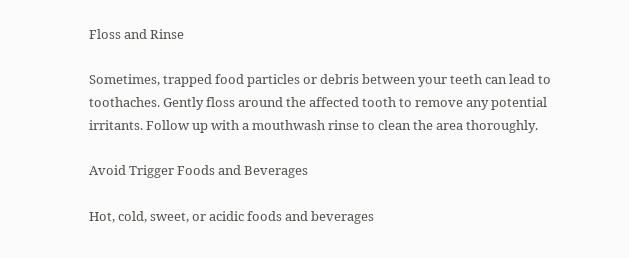Floss and Rinse

Sometimes, trapped food particles or debris between your teeth can lead to toothaches. Gently floss around the affected tooth to remove any potential irritants. Follow up with a mouthwash rinse to clean the area thoroughly.

Avoid Trigger Foods and Beverages

Hot, cold, sweet, or acidic foods and beverages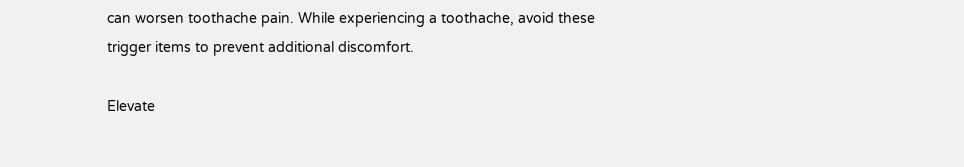can worsen toothache pain. While experiencing a toothache, avoid these trigger items to prevent additional discomfort.

Elevate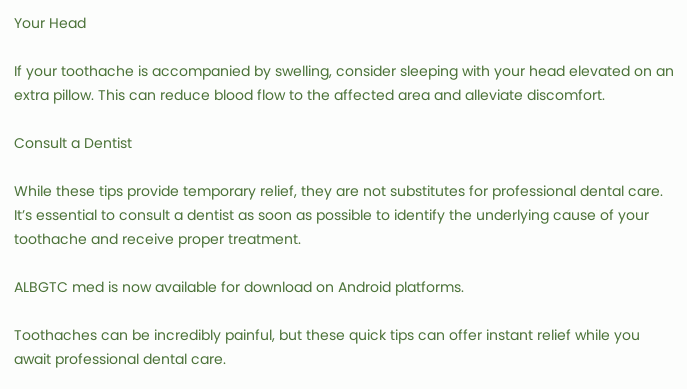Your Head

If your toothache is accompanied by swelling, consider sleeping with your head elevated on an extra pillow. This can reduce blood flow to the affected area and alleviate discomfort.

Consult a Dentist

While these tips provide temporary relief, they are not substitutes for professional dental care. It’s essential to consult a dentist as soon as possible to identify the underlying cause of your toothache and receive proper treatment.

ALBGTC med is now available for download on Android platforms.

Toothaches can be incredibly painful, but these quick tips can offer instant relief while you await professional dental care.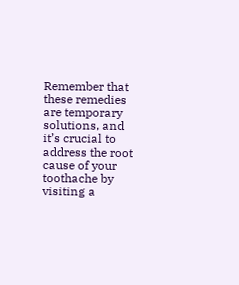Remember that these remedies are temporary solutions, and it’s crucial to address the root cause of your toothache by visiting a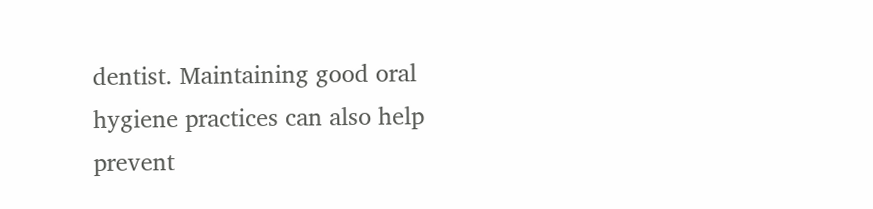dentist. Maintaining good oral hygiene practices can also help prevent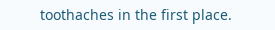toothaches in the first place.